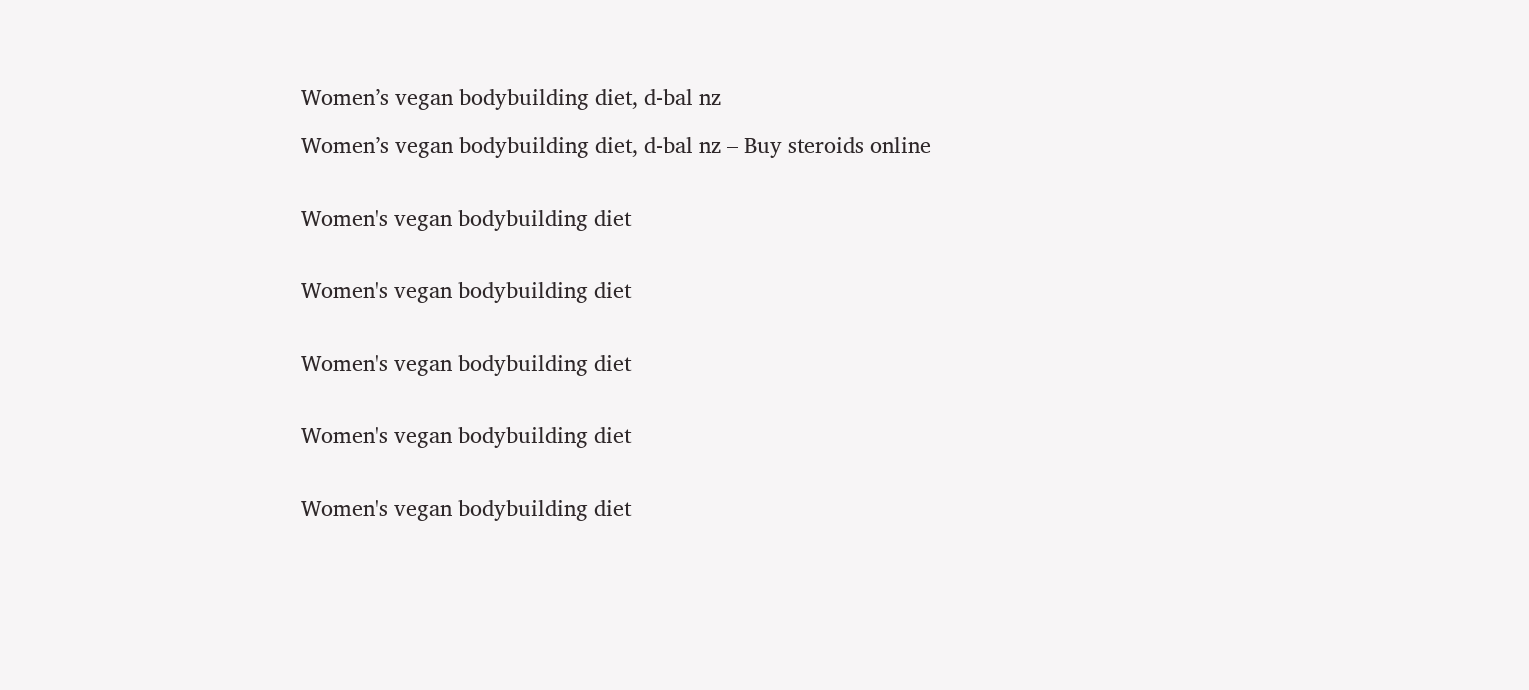Women’s vegan bodybuilding diet, d-bal nz

Women’s vegan bodybuilding diet, d-bal nz – Buy steroids online


Women's vegan bodybuilding diet


Women's vegan bodybuilding diet


Women's vegan bodybuilding diet


Women's vegan bodybuilding diet


Women's vegan bodybuilding diet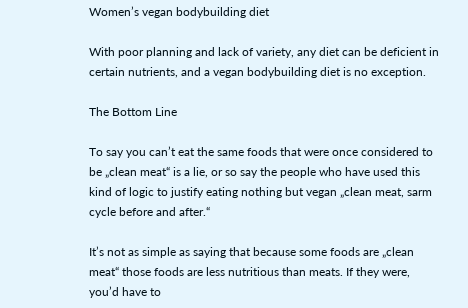Women’s vegan bodybuilding diet

With poor planning and lack of variety, any diet can be deficient in certain nutrients, and a vegan bodybuilding diet is no exception.

The Bottom Line

To say you can’t eat the same foods that were once considered to be „clean meat“ is a lie, or so say the people who have used this kind of logic to justify eating nothing but vegan „clean meat, sarm cycle before and after.“

It’s not as simple as saying that because some foods are „clean meat“ those foods are less nutritious than meats. If they were, you’d have to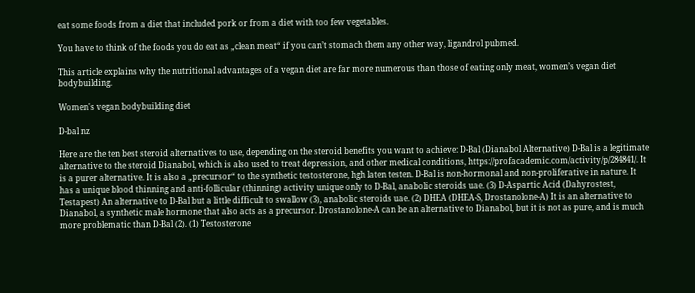eat some foods from a diet that included pork or from a diet with too few vegetables.

You have to think of the foods you do eat as „clean meat“ if you can’t stomach them any other way, ligandrol pubmed.

This article explains why the nutritional advantages of a vegan diet are far more numerous than those of eating only meat, women’s vegan diet bodybuilding.

Women's vegan bodybuilding diet

D-bal nz

Here are the ten best steroid alternatives to use, depending on the steroid benefits you want to achieve: D-Bal (Dianabol Alternative) D-Bal is a legitimate alternative to the steroid Dianabol, which is also used to treat depression, and other medical conditions, https://profacademic.com/activity/p/284841/. It is a purer alternative. It is also a „precursor“ to the synthetic testosterone, hgh laten testen. D-Bal is non-hormonal and non-proliferative in nature. It has a unique blood thinning and anti-follicular (thinning) activity unique only to D-Bal, anabolic steroids uae. (3) D-Aspartic Acid (Dahyrostest, Testapest) An alternative to D-Bal but a little difficult to swallow (3), anabolic steroids uae. (2) DHEA (DHEA-S, Drostanolone-A) It is an alternative to Dianabol, a synthetic male hormone that also acts as a precursor. Drostanolone-A can be an alternative to Dianabol, but it is not as pure, and is much more problematic than D-Bal (2). (1) Testosterone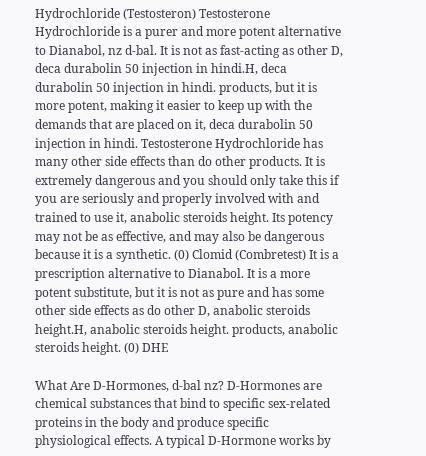Hydrochloride (Testosteron) Testosterone Hydrochloride is a purer and more potent alternative to Dianabol, nz d-bal. It is not as fast-acting as other D, deca durabolin 50 injection in hindi.H, deca durabolin 50 injection in hindi. products, but it is more potent, making it easier to keep up with the demands that are placed on it, deca durabolin 50 injection in hindi. Testosterone Hydrochloride has many other side effects than do other products. It is extremely dangerous and you should only take this if you are seriously and properly involved with and trained to use it, anabolic steroids height. Its potency may not be as effective, and may also be dangerous because it is a synthetic. (0) Clomid (Combretest) It is a prescription alternative to Dianabol. It is a more potent substitute, but it is not as pure and has some other side effects as do other D, anabolic steroids height.H, anabolic steroids height. products, anabolic steroids height. (0) DHE

What Are D-Hormones, d-bal nz? D-Hormones are chemical substances that bind to specific sex-related proteins in the body and produce specific physiological effects. A typical D-Hormone works by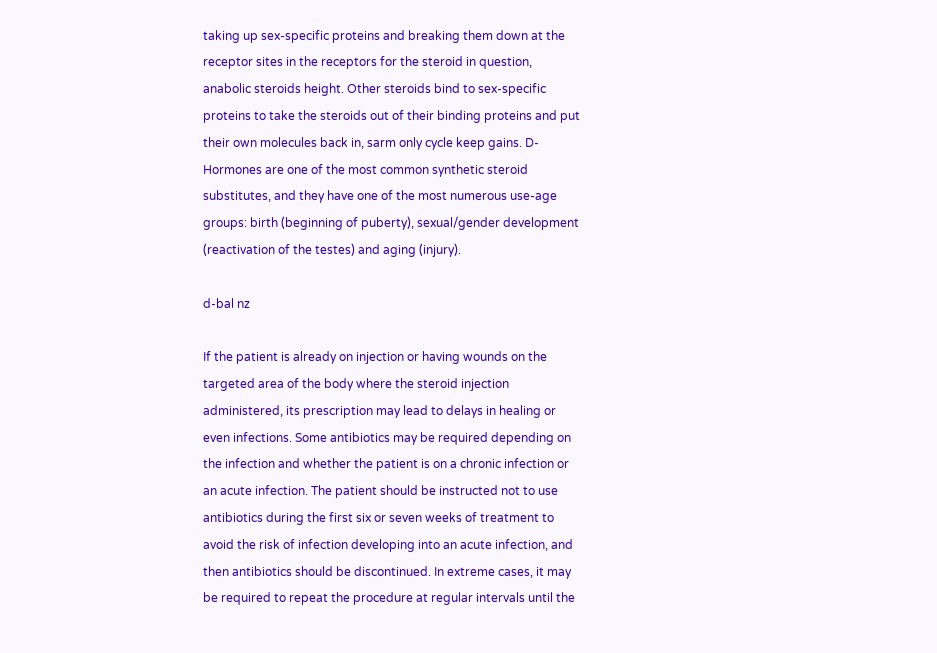taking up sex-specific proteins and breaking them down at the receptor sites in the receptors for the steroid in question, anabolic steroids height. Other steroids bind to sex-specific proteins to take the steroids out of their binding proteins and put their own molecules back in, sarm only cycle keep gains. D-Hormones are one of the most common synthetic steroid substitutes, and they have one of the most numerous use-age groups: birth (beginning of puberty), sexual/gender development (reactivation of the testes) and aging (injury).

d-bal nz

If the patient is already on injection or having wounds on the targeted area of the body where the steroid injection administered, its prescription may lead to delays in healing or even infections. Some antibiotics may be required depending on the infection and whether the patient is on a chronic infection or an acute infection. The patient should be instructed not to use antibiotics during the first six or seven weeks of treatment to avoid the risk of infection developing into an acute infection, and then antibiotics should be discontinued. In extreme cases, it may be required to repeat the procedure at regular intervals until the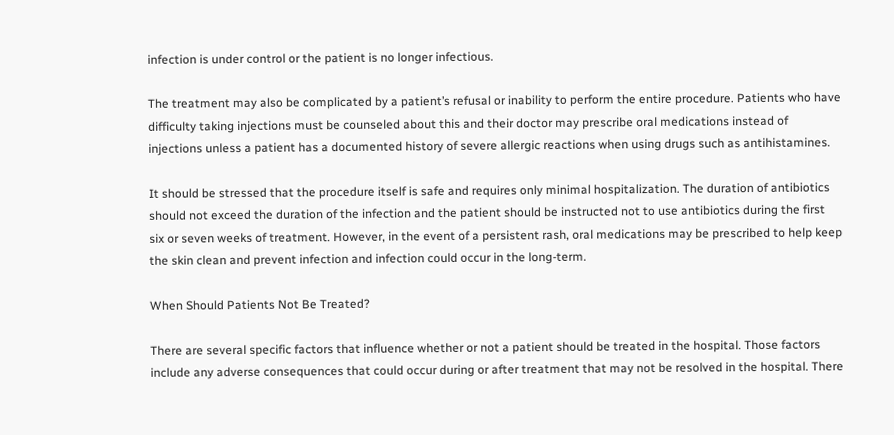infection is under control or the patient is no longer infectious.

The treatment may also be complicated by a patient’s refusal or inability to perform the entire procedure. Patients who have difficulty taking injections must be counseled about this and their doctor may prescribe oral medications instead of injections unless a patient has a documented history of severe allergic reactions when using drugs such as antihistamines.

It should be stressed that the procedure itself is safe and requires only minimal hospitalization. The duration of antibiotics should not exceed the duration of the infection and the patient should be instructed not to use antibiotics during the first six or seven weeks of treatment. However, in the event of a persistent rash, oral medications may be prescribed to help keep the skin clean and prevent infection and infection could occur in the long-term.

When Should Patients Not Be Treated?

There are several specific factors that influence whether or not a patient should be treated in the hospital. Those factors include any adverse consequences that could occur during or after treatment that may not be resolved in the hospital. There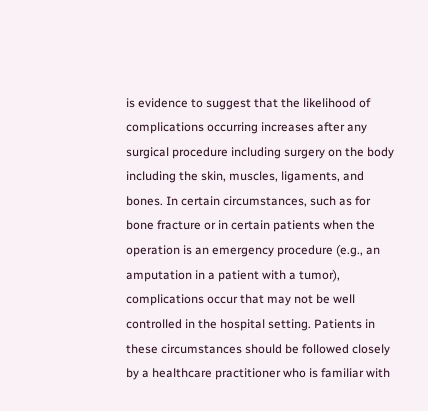is evidence to suggest that the likelihood of complications occurring increases after any surgical procedure including surgery on the body including the skin, muscles, ligaments, and bones. In certain circumstances, such as for bone fracture or in certain patients when the operation is an emergency procedure (e.g., an amputation in a patient with a tumor), complications occur that may not be well controlled in the hospital setting. Patients in these circumstances should be followed closely by a healthcare practitioner who is familiar with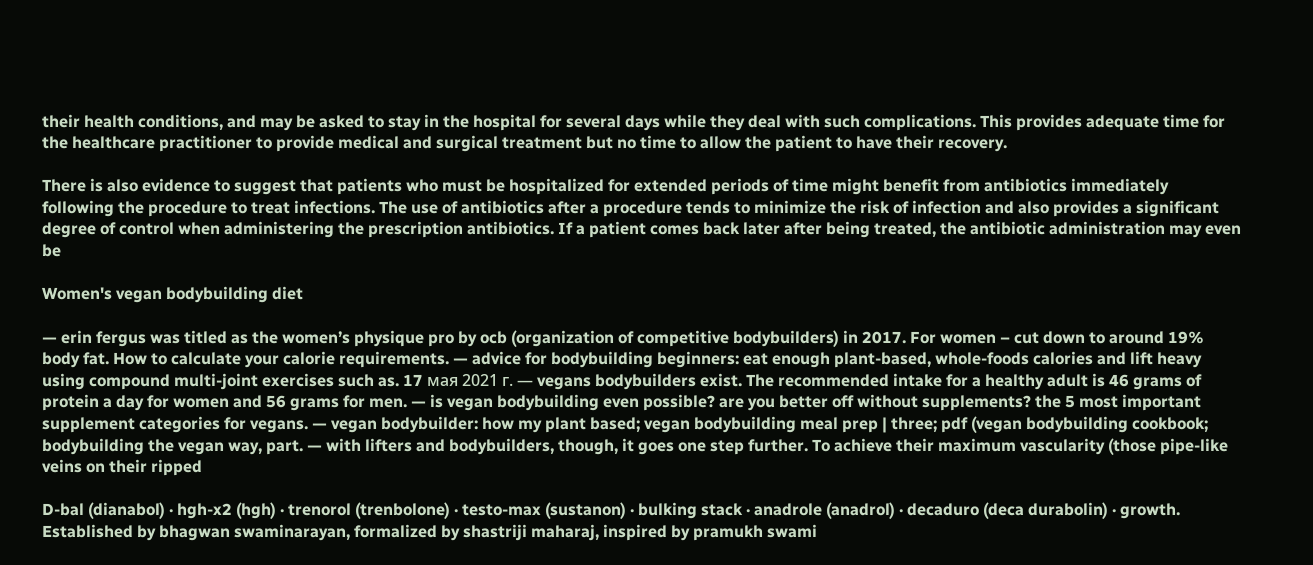their health conditions, and may be asked to stay in the hospital for several days while they deal with such complications. This provides adequate time for the healthcare practitioner to provide medical and surgical treatment but no time to allow the patient to have their recovery.

There is also evidence to suggest that patients who must be hospitalized for extended periods of time might benefit from antibiotics immediately following the procedure to treat infections. The use of antibiotics after a procedure tends to minimize the risk of infection and also provides a significant degree of control when administering the prescription antibiotics. If a patient comes back later after being treated, the antibiotic administration may even be

Women's vegan bodybuilding diet

— erin fergus was titled as the women’s physique pro by ocb (organization of competitive bodybuilders) in 2017. For women – cut down to around 19% body fat. How to calculate your calorie requirements. — advice for bodybuilding beginners: eat enough plant-based, whole-foods calories and lift heavy using compound multi-joint exercises such as. 17 мая 2021 г. — vegans bodybuilders exist. The recommended intake for a healthy adult is 46 grams of protein a day for women and 56 grams for men. — is vegan bodybuilding even possible? are you better off without supplements? the 5 most important supplement categories for vegans. — vegan bodybuilder: how my plant based; vegan bodybuilding meal prep | three; pdf (vegan bodybuilding cookbook; bodybuilding the vegan way, part. — with lifters and bodybuilders, though, it goes one step further. To achieve their maximum vascularity (those pipe-like veins on their ripped

D-bal (dianabol) · hgh-x2 (hgh) · trenorol (trenbolone) · testo-max (sustanon) · bulking stack · anadrole (anadrol) · decaduro (deca durabolin) · growth. Established by bhagwan swaminarayan, formalized by shastriji maharaj, inspired by pramukh swami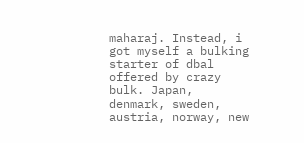maharaj. Instead, i got myself a bulking starter of dbal offered by crazy bulk. Japan, denmark, sweden, austria, norway, new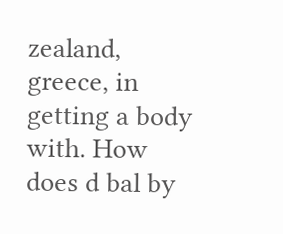zealand, greece, in getting a body with. How does d bal by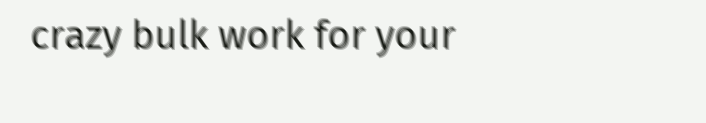crazy bulk work for your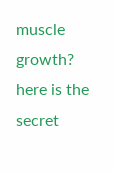muscle growth? here is the secret